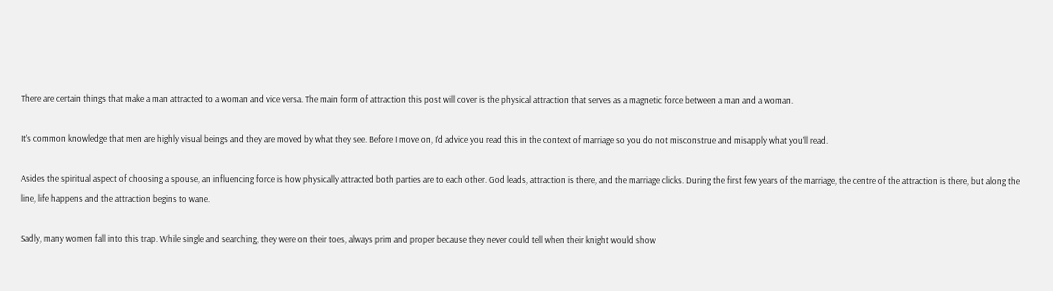There are certain things that make a man attracted to a woman and vice versa. The main form of attraction this post will cover is the physical attraction that serves as a magnetic force between a man and a woman.

It’s common knowledge that men are highly visual beings and they are moved by what they see. Before I move on, I’d advice you read this in the context of marriage so you do not misconstrue and misapply what you’ll read.

Asides the spiritual aspect of choosing a spouse, an influencing force is how physically attracted both parties are to each other. God leads, attraction is there, and the marriage clicks. During the first few years of the marriage, the centre of the attraction is there, but along the line, life happens and the attraction begins to wane.

Sadly, many women fall into this trap. While single and searching, they were on their toes, always prim and proper because they never could tell when their knight would show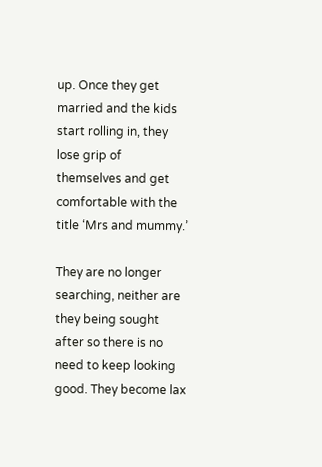up. Once they get married and the kids start rolling in, they lose grip of themselves and get comfortable with the title ‘Mrs and mummy.’

They are no longer searching, neither are they being sought after so there is no need to keep looking good. They become lax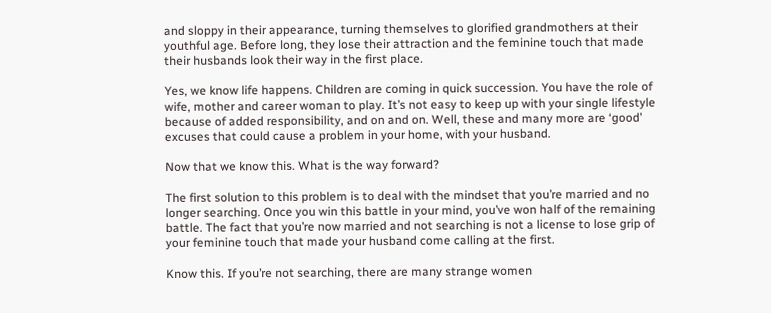and sloppy in their appearance, turning themselves to glorified grandmothers at their youthful age. Before long, they lose their attraction and the feminine touch that made their husbands look their way in the first place.

Yes, we know life happens. Children are coming in quick succession. You have the role of wife, mother and career woman to play. It’s not easy to keep up with your single lifestyle because of added responsibility, and on and on. Well, these and many more are ‘good’ excuses that could cause a problem in your home, with your husband.

Now that we know this. What is the way forward?

The first solution to this problem is to deal with the mindset that you’re married and no longer searching. Once you win this battle in your mind, you’ve won half of the remaining battle. The fact that you’re now married and not searching is not a license to lose grip of your feminine touch that made your husband come calling at the first.

Know this. If you’re not searching, there are many strange women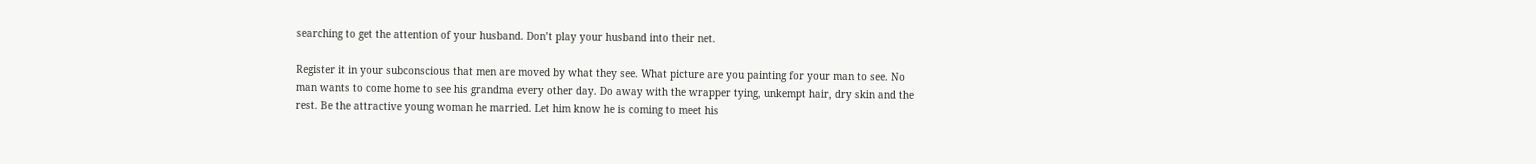searching to get the attention of your husband. Don’t play your husband into their net.

Register it in your subconscious that men are moved by what they see. What picture are you painting for your man to see. No man wants to come home to see his grandma every other day. Do away with the wrapper tying, unkempt hair, dry skin and the rest. Be the attractive young woman he married. Let him know he is coming to meet his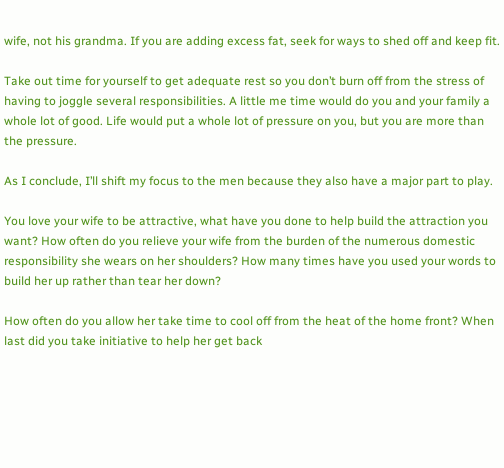wife, not his grandma. If you are adding excess fat, seek for ways to shed off and keep fit.

Take out time for yourself to get adequate rest so you don’t burn off from the stress of having to joggle several responsibilities. A little me time would do you and your family a whole lot of good. Life would put a whole lot of pressure on you, but you are more than the pressure.

As I conclude, I’ll shift my focus to the men because they also have a major part to play.

You love your wife to be attractive, what have you done to help build the attraction you want? How often do you relieve your wife from the burden of the numerous domestic responsibility she wears on her shoulders? How many times have you used your words to build her up rather than tear her down?

How often do you allow her take time to cool off from the heat of the home front? When last did you take initiative to help her get back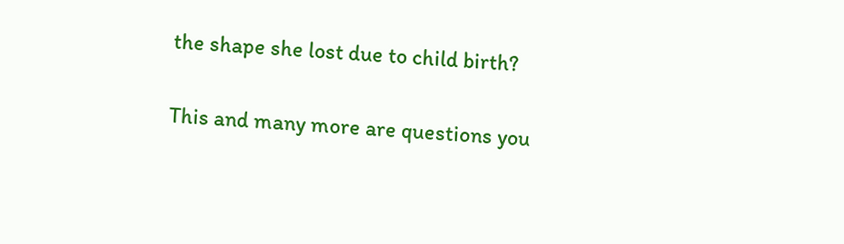the shape she lost due to child birth?

This and many more are questions you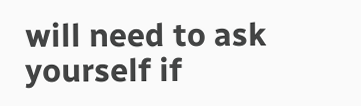will need to ask yourself if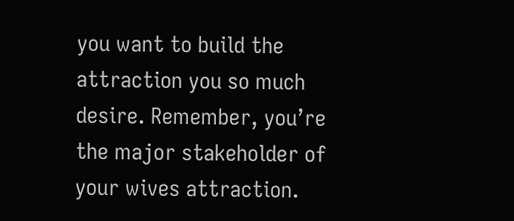you want to build the attraction you so much desire. Remember, you’re the major stakeholder of your wives attraction.